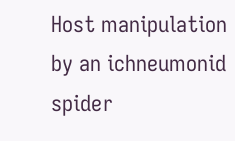Host manipulation by an ichneumonid spider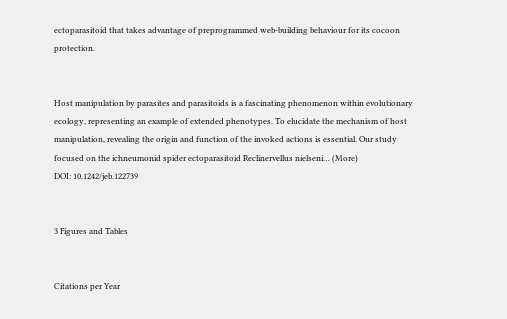ectoparasitoid that takes advantage of preprogrammed web-building behaviour for its cocoon protection.


Host manipulation by parasites and parasitoids is a fascinating phenomenon within evolutionary ecology, representing an example of extended phenotypes. To elucidate the mechanism of host manipulation, revealing the origin and function of the invoked actions is essential. Our study focused on the ichneumonid spider ectoparasitoid Reclinervellus nielseni… (More)
DOI: 10.1242/jeb.122739


3 Figures and Tables


Citations per Year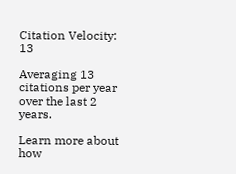Citation Velocity: 13

Averaging 13 citations per year over the last 2 years.

Learn more about how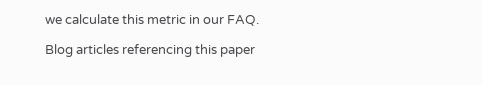we calculate this metric in our FAQ.

Blog articles referencing this paper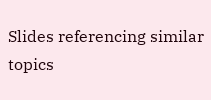Slides referencing similar topics